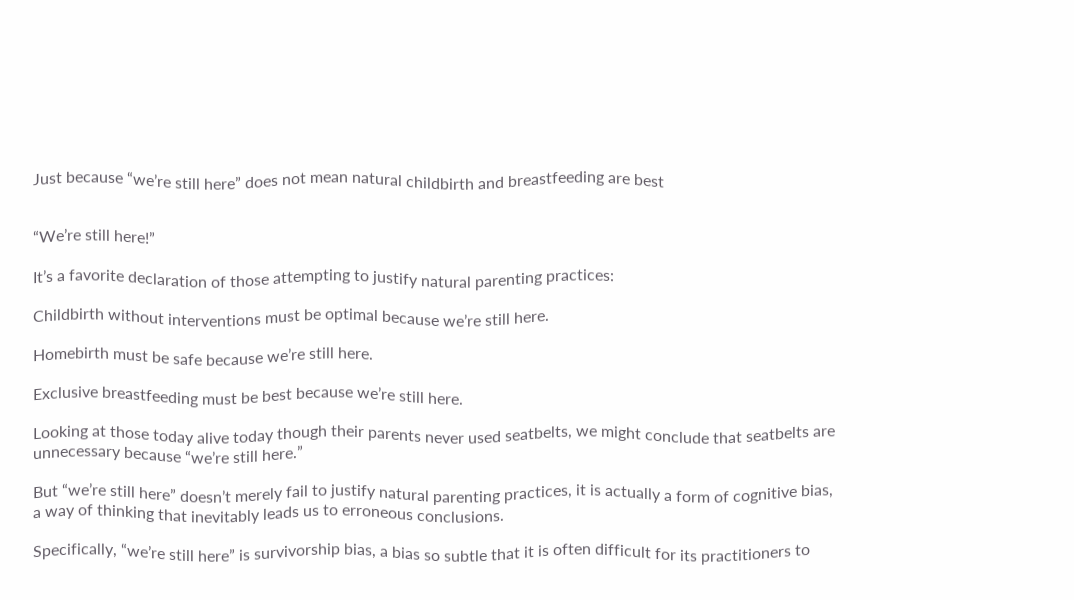Just because “we’re still here” does not mean natural childbirth and breastfeeding are best


“We’re still here!”

It’s a favorite declaration of those attempting to justify natural parenting practices:

Childbirth without interventions must be optimal because we’re still here.

Homebirth must be safe because we’re still here.

Exclusive breastfeeding must be best because we’re still here.

Looking at those today alive today though their parents never used seatbelts, we might conclude that seatbelts are unnecessary because “we’re still here.”

But “we’re still here” doesn’t merely fail to justify natural parenting practices, it is actually a form of cognitive bias, a way of thinking that inevitably leads us to erroneous conclusions.

Specifically, “we’re still here” is survivorship bias, a bias so subtle that it is often difficult for its practitioners to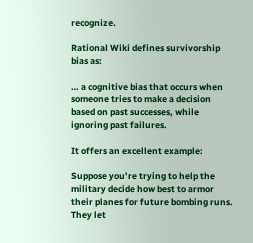recognize.

Rational Wiki defines survivorship bias as:

… a cognitive bias that occurs when someone tries to make a decision based on past successes, while ignoring past failures.

It offers an excellent example:

Suppose you’re trying to help the military decide how best to armor their planes for future bombing runs. They let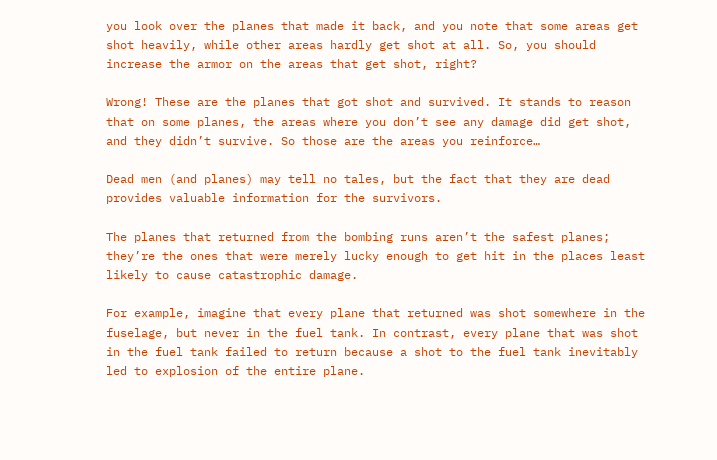you look over the planes that made it back, and you note that some areas get shot heavily, while other areas hardly get shot at all. So, you should increase the armor on the areas that get shot, right?

Wrong! These are the planes that got shot and survived. It stands to reason that on some planes, the areas where you don’t see any damage did get shot, and they didn’t survive. So those are the areas you reinforce…

Dead men (and planes) may tell no tales, but the fact that they are dead provides valuable information for the survivors.

The planes that returned from the bombing runs aren’t the safest planes; they’re the ones that were merely lucky enough to get hit in the places least likely to cause catastrophic damage.

For example, imagine that every plane that returned was shot somewhere in the fuselage, but never in the fuel tank. In contrast, every plane that was shot in the fuel tank failed to return because a shot to the fuel tank inevitably led to explosion of the entire plane.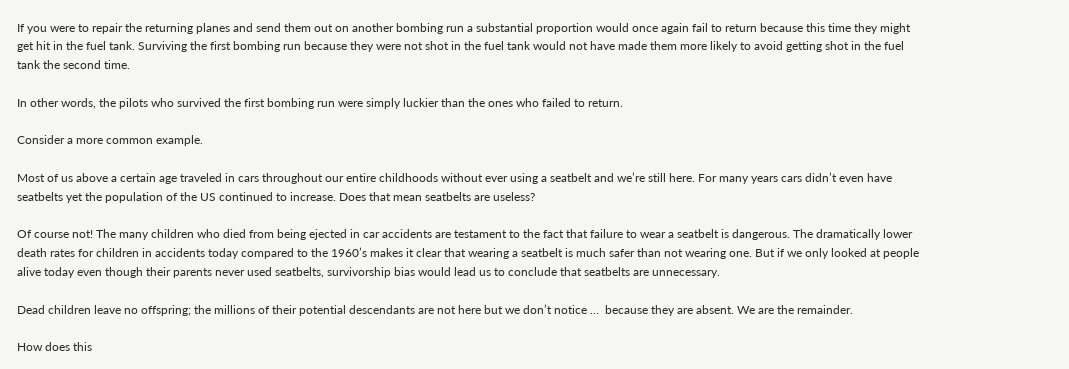If you were to repair the returning planes and send them out on another bombing run a substantial proportion would once again fail to return because this time they might get hit in the fuel tank. Surviving the first bombing run because they were not shot in the fuel tank would not have made them more likely to avoid getting shot in the fuel tank the second time.

In other words, the pilots who survived the first bombing run were simply luckier than the ones who failed to return.

Consider a more common example.

Most of us above a certain age traveled in cars throughout our entire childhoods without ever using a seatbelt and we’re still here. For many years cars didn’t even have seatbelts yet the population of the US continued to increase. Does that mean seatbelts are useless?

Of course not! The many children who died from being ejected in car accidents are testament to the fact that failure to wear a seatbelt is dangerous. The dramatically lower death rates for children in accidents today compared to the 1960’s makes it clear that wearing a seatbelt is much safer than not wearing one. But if we only looked at people alive today even though their parents never used seatbelts, survivorship bias would lead us to conclude that seatbelts are unnecessary.

Dead children leave no offspring; the millions of their potential descendants are not here but we don’t notice …  because they are absent. We are the remainder.

How does this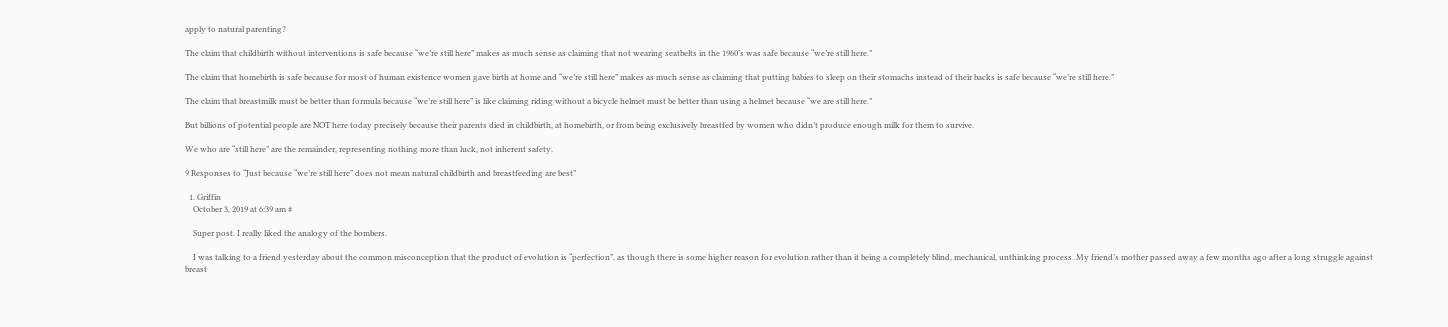apply to natural parenting?

The claim that childbirth without interventions is safe because “we’re still here” makes as much sense as claiming that not wearing seatbelts in the 1960’s was safe because “we’re still here.”

The claim that homebirth is safe because for most of human existence women gave birth at home and “we’re still here” makes as much sense as claiming that putting babies to sleep on their stomachs instead of their backs is safe because “we’re still here.”

The claim that breastmilk must be better than formula because “we’re still here” is like claiming riding without a bicycle helmet must be better than using a helmet because “we are still here.”

But billions of potential people are NOT here today precisely because their parents died in childbirth, at homebirth, or from being exclusively breastfed by women who didn’t produce enough milk for them to survive.

We who are “still here” are the remainder, representing nothing more than luck, not inherent safety.

9 Responses to “Just because “we’re still here” does not mean natural childbirth and breastfeeding are best”

  1. Griffin
    October 3, 2019 at 6:39 am #

    Super post. I really liked the analogy of the bombers.

    I was talking to a friend yesterday about the common misconception that the product of evolution is “perfection”, as though there is some higher reason for evolution rather than it being a completely blind, mechanical, unthinking process. My friend’s mother passed away a few months ago after a long struggle against breast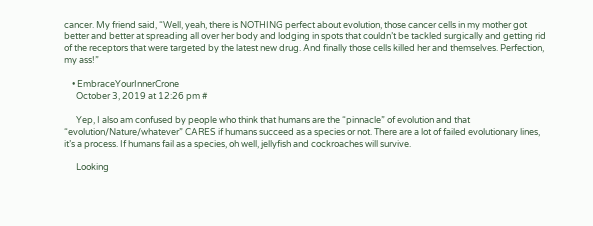cancer. My friend said, “Well, yeah, there is NOTHING perfect about evolution, those cancer cells in my mother got better and better at spreading all over her body and lodging in spots that couldn’t be tackled surgically and getting rid of the receptors that were targeted by the latest new drug. And finally those cells killed her and themselves. Perfection, my ass!”

    • EmbraceYourInnerCrone
      October 3, 2019 at 12:26 pm #

      Yep, I also am confused by people who think that humans are the “pinnacle” of evolution and that “evolution/Nature/whatever” CARES if humans succeed as a species or not. There are a lot of failed evolutionary lines, it’s a process. If humans fail as a species, oh well, jellyfish and cockroaches will survive.

      Looking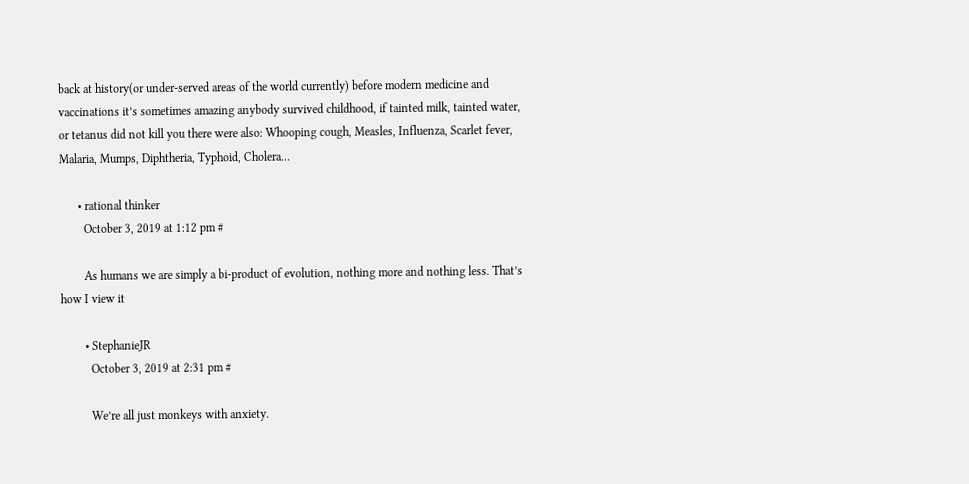back at history(or under-served areas of the world currently) before modern medicine and vaccinations it’s sometimes amazing anybody survived childhood, if tainted milk, tainted water, or tetanus did not kill you there were also: Whooping cough, Measles, Influenza, Scarlet fever, Malaria, Mumps, Diphtheria, Typhoid, Cholera…

      • rational thinker
        October 3, 2019 at 1:12 pm #

        As humans we are simply a bi-product of evolution, nothing more and nothing less. That’s how I view it

        • StephanieJR
          October 3, 2019 at 2:31 pm #

          We’re all just monkeys with anxiety.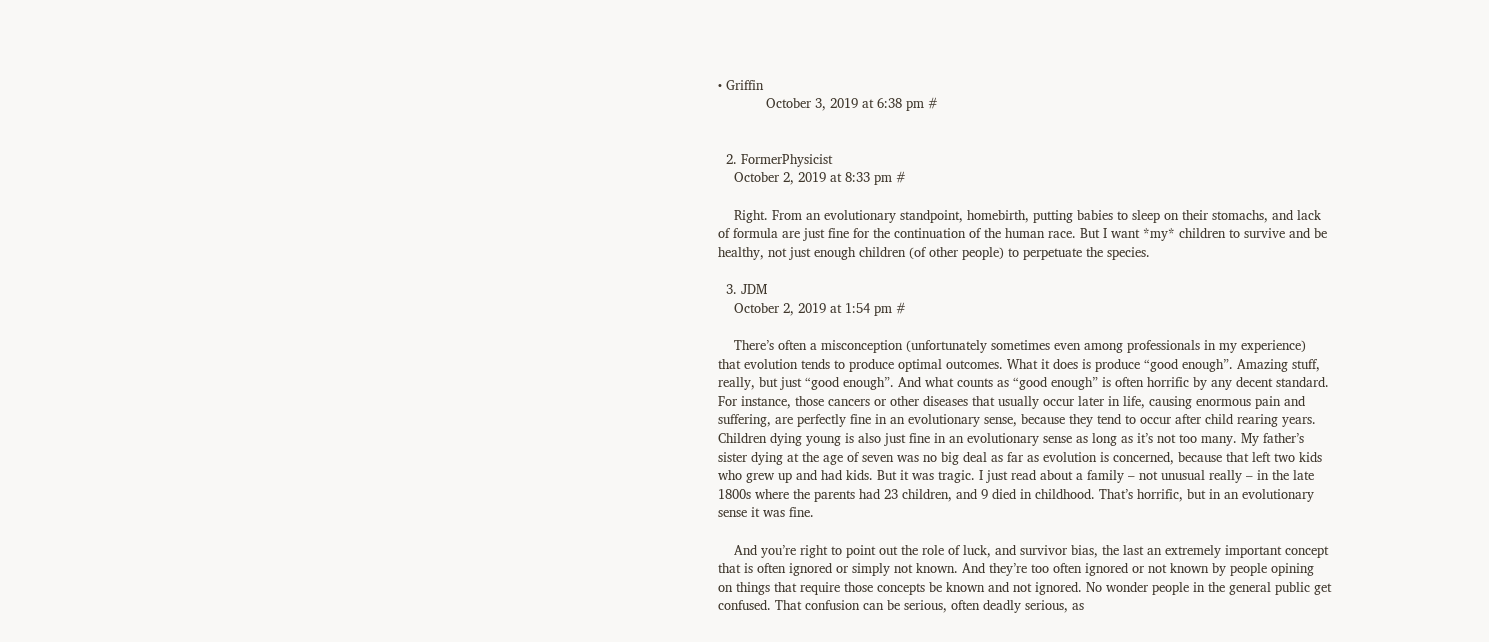• Griffin
            October 3, 2019 at 6:38 pm #


  2. FormerPhysicist
    October 2, 2019 at 8:33 pm #

    Right. From an evolutionary standpoint, homebirth, putting babies to sleep on their stomachs, and lack of formula are just fine for the continuation of the human race. But I want *my* children to survive and be healthy, not just enough children (of other people) to perpetuate the species.

  3. JDM
    October 2, 2019 at 1:54 pm #

    There’s often a misconception (unfortunately sometimes even among professionals in my experience) that evolution tends to produce optimal outcomes. What it does is produce “good enough”. Amazing stuff, really, but just “good enough”. And what counts as “good enough” is often horrific by any decent standard. For instance, those cancers or other diseases that usually occur later in life, causing enormous pain and suffering, are perfectly fine in an evolutionary sense, because they tend to occur after child rearing years. Children dying young is also just fine in an evolutionary sense as long as it’s not too many. My father’s sister dying at the age of seven was no big deal as far as evolution is concerned, because that left two kids who grew up and had kids. But it was tragic. I just read about a family – not unusual really – in the late 1800s where the parents had 23 children, and 9 died in childhood. That’s horrific, but in an evolutionary sense it was fine.

    And you’re right to point out the role of luck, and survivor bias, the last an extremely important concept that is often ignored or simply not known. And they’re too often ignored or not known by people opining on things that require those concepts be known and not ignored. No wonder people in the general public get confused. That confusion can be serious, often deadly serious, as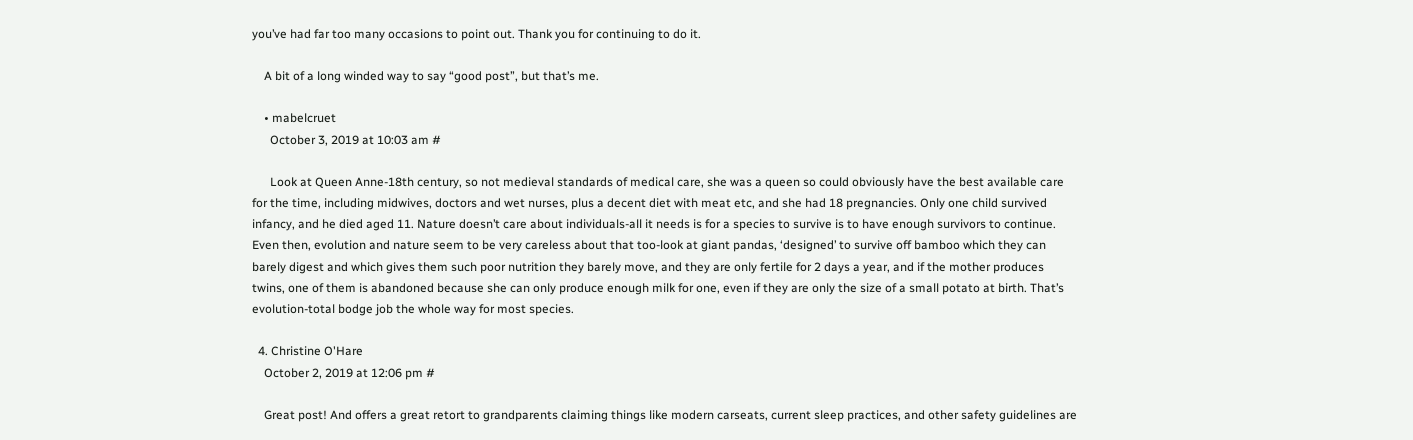you’ve had far too many occasions to point out. Thank you for continuing to do it.

    A bit of a long winded way to say “good post”, but that’s me.

    • mabelcruet
      October 3, 2019 at 10:03 am #

      Look at Queen Anne-18th century, so not medieval standards of medical care, she was a queen so could obviously have the best available care for the time, including midwives, doctors and wet nurses, plus a decent diet with meat etc, and she had 18 pregnancies. Only one child survived infancy, and he died aged 11. Nature doesn’t care about individuals-all it needs is for a species to survive is to have enough survivors to continue. Even then, evolution and nature seem to be very careless about that too-look at giant pandas, ‘designed’ to survive off bamboo which they can barely digest and which gives them such poor nutrition they barely move, and they are only fertile for 2 days a year, and if the mother produces twins, one of them is abandoned because she can only produce enough milk for one, even if they are only the size of a small potato at birth. That’s evolution-total bodge job the whole way for most species.

  4. Christine O'Hare
    October 2, 2019 at 12:06 pm #

    Great post! And offers a great retort to grandparents claiming things like modern carseats, current sleep practices, and other safety guidelines are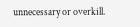unnecessary or overkill.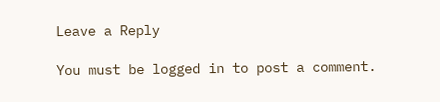Leave a Reply

You must be logged in to post a comment.